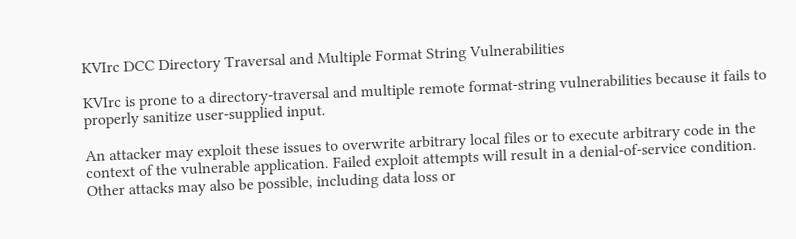KVIrc DCC Directory Traversal and Multiple Format String Vulnerabilities

KVIrc is prone to a directory-traversal and multiple remote format-string vulnerabilities because it fails to properly sanitize user-supplied input.

An attacker may exploit these issues to overwrite arbitrary local files or to execute arbitrary code in the context of the vulnerable application. Failed exploit attempts will result in a denial-of-service condition. Other attacks may also be possible, including data loss or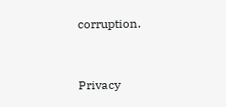corruption.


Privacy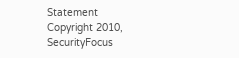Statement
Copyright 2010, SecurityFocus